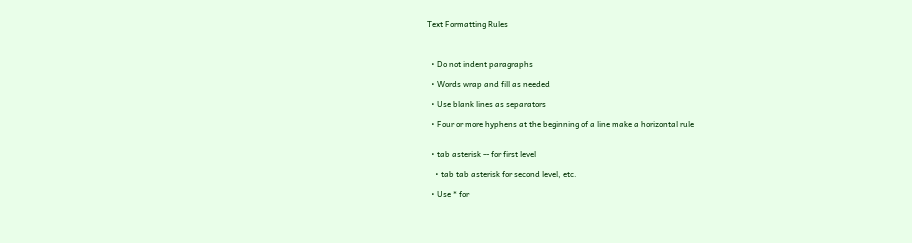Text Formatting Rules



  • Do not indent paragraphs

  • Words wrap and fill as needed

  • Use blank lines as separators

  • Four or more hyphens at the beginning of a line make a horizontal rule


  • tab asterisk -- for first level

    • tab tab asterisk for second level, etc.

  • Use * for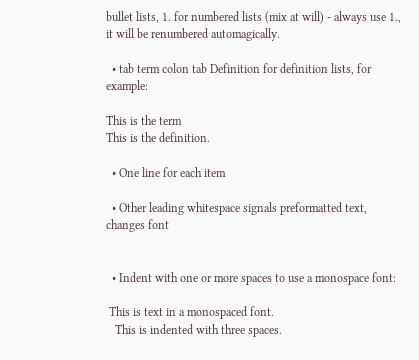bullet lists, 1. for numbered lists (mix at will) - always use 1., it will be renumbered automagically.

  • tab term colon tab Definition for definition lists, for example:

This is the term
This is the definition.

  • One line for each item

  • Other leading whitespace signals preformatted text, changes font


  • Indent with one or more spaces to use a monospace font:

 This is text in a monospaced font.
   This is indented with three spaces.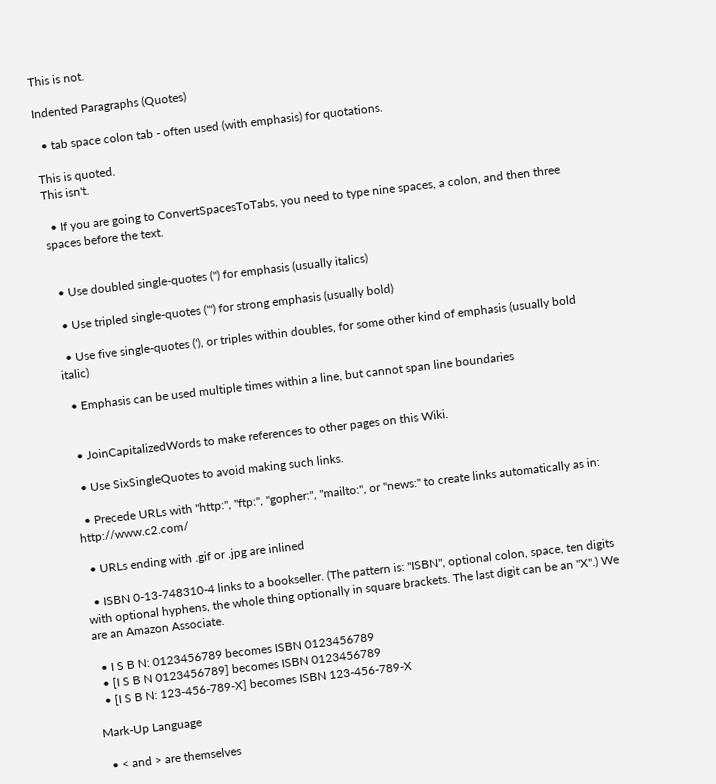This is not.

Indented Paragraphs (Quotes)

  • tab space colon tab - often used (with emphasis) for quotations.

This is quoted.
This isn't.

  • If you are going to ConvertSpacesToTabs, you need to type nine spaces, a colon, and then three spaces before the text.


  • Use doubled single-quotes ('') for emphasis (usually italics)

  • Use tripled single-quotes (''') for strong emphasis (usually bold)

  • Use five single-quotes ('), or triples within doubles, for some other kind of emphasis (usually bold italic)

  • Emphasis can be used multiple times within a line, but cannot span line boundaries


  • JoinCapitalizedWords to make references to other pages on this Wiki.

  • Use SixSingleQuotes to avoid making such links.

  • Precede URLs with "http:", "ftp:", "gopher:", "mailto:", or "news:" to create links automatically as in: http://www.c2.com/

  • URLs ending with .gif or .jpg are inlined

  • ISBN 0-13-748310-4 links to a bookseller. (The pattern is: "ISBN", optional colon, space, ten digits with optional hyphens, the whole thing optionally in square brackets. The last digit can be an "X".) We are an Amazon Associate.

  • I S B N: 0123456789 becomes ISBN 0123456789
  • [I S B N 0123456789] becomes ISBN 0123456789
  • [I S B N: 123-456-789-X] becomes ISBN 123-456-789-X

Mark-Up Language

  • < and > are themselves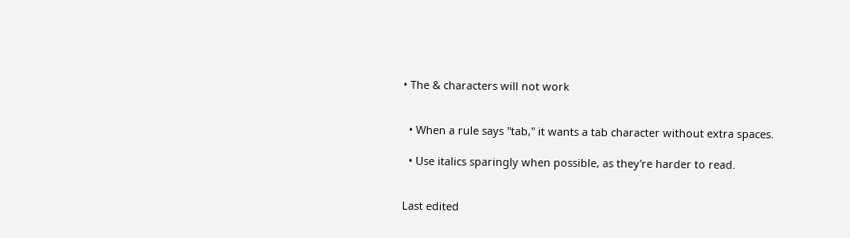• The & characters will not work


  • When a rule says "tab," it wants a tab character without extra spaces.

  • Use italics sparingly when possible, as they're harder to read.


Last edited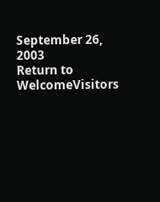September 26, 2003
Return to WelcomeVisitors